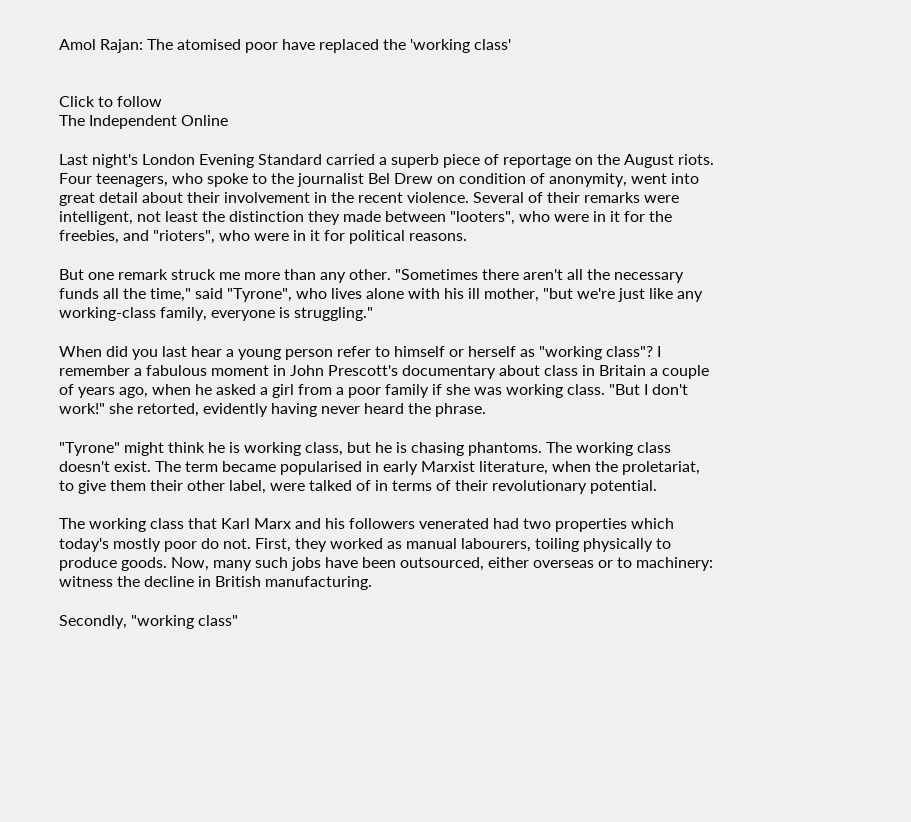Amol Rajan: The atomised poor have replaced the 'working class'


Click to follow
The Independent Online

Last night's London Evening Standard carried a superb piece of reportage on the August riots. Four teenagers, who spoke to the journalist Bel Drew on condition of anonymity, went into great detail about their involvement in the recent violence. Several of their remarks were intelligent, not least the distinction they made between "looters", who were in it for the freebies, and "rioters", who were in it for political reasons.

But one remark struck me more than any other. "Sometimes there aren't all the necessary funds all the time," said "Tyrone", who lives alone with his ill mother, "but we're just like any working-class family, everyone is struggling."

When did you last hear a young person refer to himself or herself as "working class"? I remember a fabulous moment in John Prescott's documentary about class in Britain a couple of years ago, when he asked a girl from a poor family if she was working class. "But I don't work!" she retorted, evidently having never heard the phrase.

"Tyrone" might think he is working class, but he is chasing phantoms. The working class doesn't exist. The term became popularised in early Marxist literature, when the proletariat, to give them their other label, were talked of in terms of their revolutionary potential.

The working class that Karl Marx and his followers venerated had two properties which today's mostly poor do not. First, they worked as manual labourers, toiling physically to produce goods. Now, many such jobs have been outsourced, either overseas or to machinery: witness the decline in British manufacturing.

Secondly, "working class"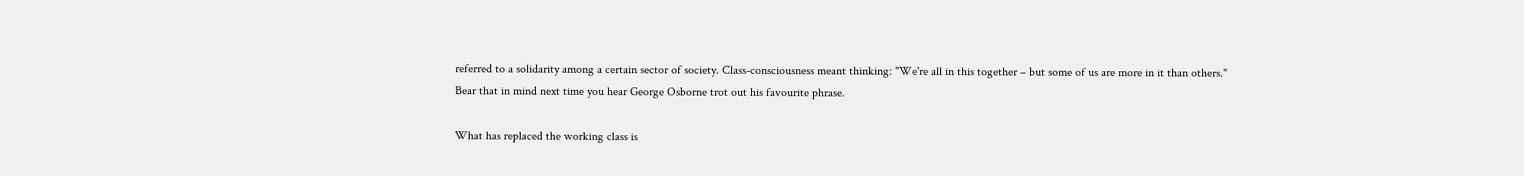referred to a solidarity among a certain sector of society. Class-consciousness meant thinking: "We're all in this together – but some of us are more in it than others." Bear that in mind next time you hear George Osborne trot out his favourite phrase.

What has replaced the working class is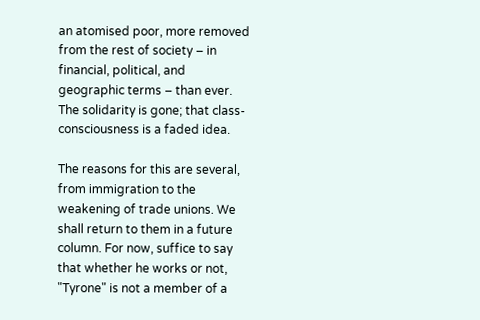an atomised poor, more removed from the rest of society – in financial, political, and geographic terms – than ever. The solidarity is gone; that class-consciousness is a faded idea.

The reasons for this are several, from immigration to the weakening of trade unions. We shall return to them in a future column. For now, suffice to say that whether he works or not, "Tyrone" is not a member of a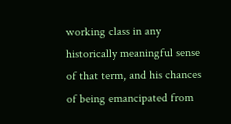working class in any historically meaningful sense of that term, and his chances of being emancipated from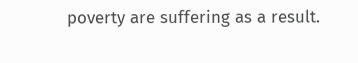poverty are suffering as a result.